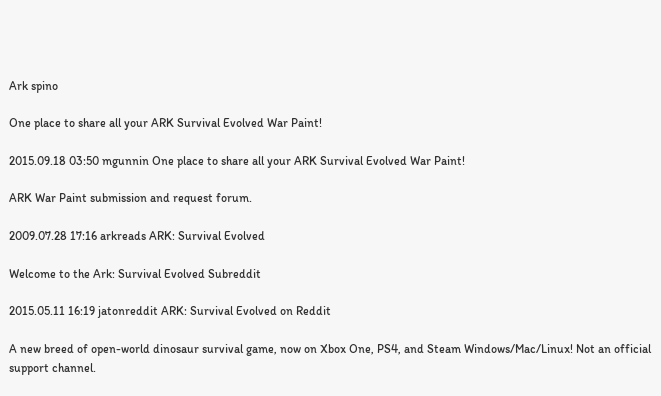Ark spino

One place to share all your ARK Survival Evolved War Paint!

2015.09.18 03:50 mgunnin One place to share all your ARK Survival Evolved War Paint!

ARK War Paint submission and request forum.

2009.07.28 17:16 arkreads ARK: Survival Evolved

Welcome to the Ark: Survival Evolved Subreddit

2015.05.11 16:19 jatonreddit ARK: Survival Evolved on Reddit

A new breed of open-world dinosaur survival game, now on Xbox One, PS4, and Steam Windows/Mac/Linux! Not an official support channel.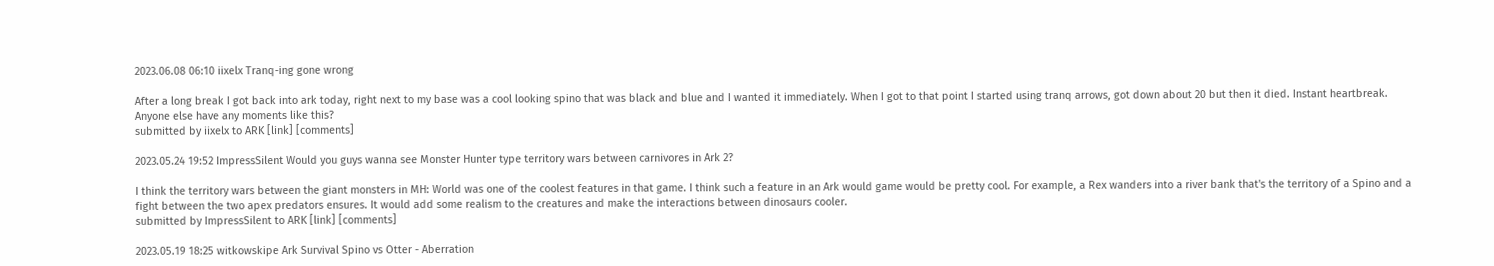2023.06.08 06:10 iixelx Tranq-ing gone wrong

After a long break I got back into ark today, right next to my base was a cool looking spino that was black and blue and I wanted it immediately. When I got to that point I started using tranq arrows, got down about 20 but then it died. Instant heartbreak.
Anyone else have any moments like this?
submitted by iixelx to ARK [link] [comments]

2023.05.24 19:52 ImpressSilent Would you guys wanna see Monster Hunter type territory wars between carnivores in Ark 2?

I think the territory wars between the giant monsters in MH: World was one of the coolest features in that game. I think such a feature in an Ark would game would be pretty cool. For example, a Rex wanders into a river bank that's the territory of a Spino and a fight between the two apex predators ensures. It would add some realism to the creatures and make the interactions between dinosaurs cooler.
submitted by ImpressSilent to ARK [link] [comments]

2023.05.19 18:25 witkowskipe Ark Survival Spino vs Otter - Aberration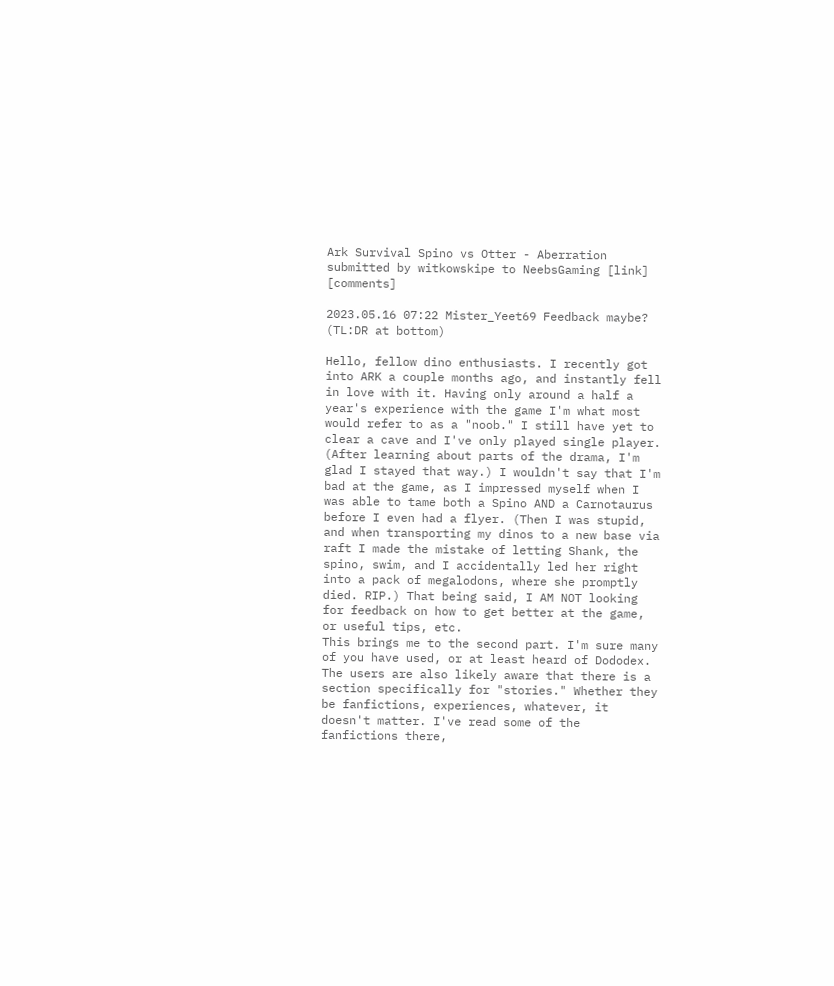Ark Survival Spino vs Otter - Aberration submitted by witkowskipe to NeebsGaming [link] [comments]

2023.05.16 07:22 Mister_Yeet69 Feedback maybe? (TL:DR at bottom)

Hello, fellow dino enthusiasts. I recently got into ARK a couple months ago, and instantly fell in love with it. Having only around a half a year's experience with the game I'm what most would refer to as a "noob." I still have yet to clear a cave and I've only played single player. (After learning about parts of the drama, I'm glad I stayed that way.) I wouldn't say that I'm bad at the game, as I impressed myself when I was able to tame both a Spino AND a Carnotaurus before I even had a flyer. (Then I was stupid, and when transporting my dinos to a new base via raft I made the mistake of letting Shank, the spino, swim, and I accidentally led her right into a pack of megalodons, where she promptly died. RIP.) That being said, I AM NOT looking for feedback on how to get better at the game, or useful tips, etc.
This brings me to the second part. I'm sure many of you have used, or at least heard of Dododex. The users are also likely aware that there is a section specifically for "stories." Whether they be fanfictions, experiences, whatever, it doesn't matter. I've read some of the fanfictions there,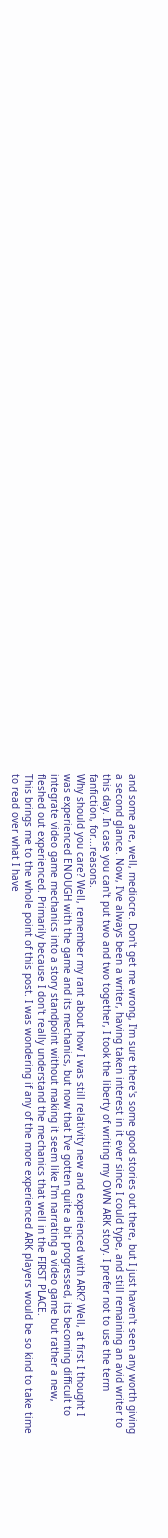and some are, well, mediocre. Don't get me wrong, I'm sure there's some good stories out there, but I just haven't seen any worth giving a second glance. Now, I've always been a writer, having taken interest in it ever since I could type, and still remaining an avid writer to this day. In case you can't put two and two together, I took the liberty of writing my OWN ARK story. I prefer not to use the term fanfiction, for...reasons.
Why should you care? Well, remember my rant about how I was still relativity new and experienced with ARK? Well, at first I thought I was experienced ENOUGH with the game and its mechanics, but now that I've gotten quite a bit progressed, its becoming difficult to integrate video game mechanics into a story standpoint without making it seem like I'm narrating a video game but rather a new, fleshed out experienced. Primarily because I don't really understand the mechanics that well in the FIRST PLACE.
This brings me to the whole point of this post. I was wondering if any of the more experienced ARK players would be so kind to take time to read over what I have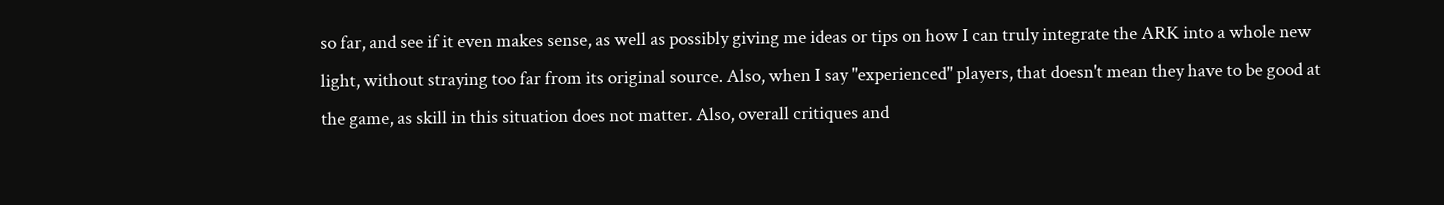so far, and see if it even makes sense, as well as possibly giving me ideas or tips on how I can truly integrate the ARK into a whole new light, without straying too far from its original source. Also, when I say "experienced" players, that doesn't mean they have to be good at the game, as skill in this situation does not matter. Also, overall critiques and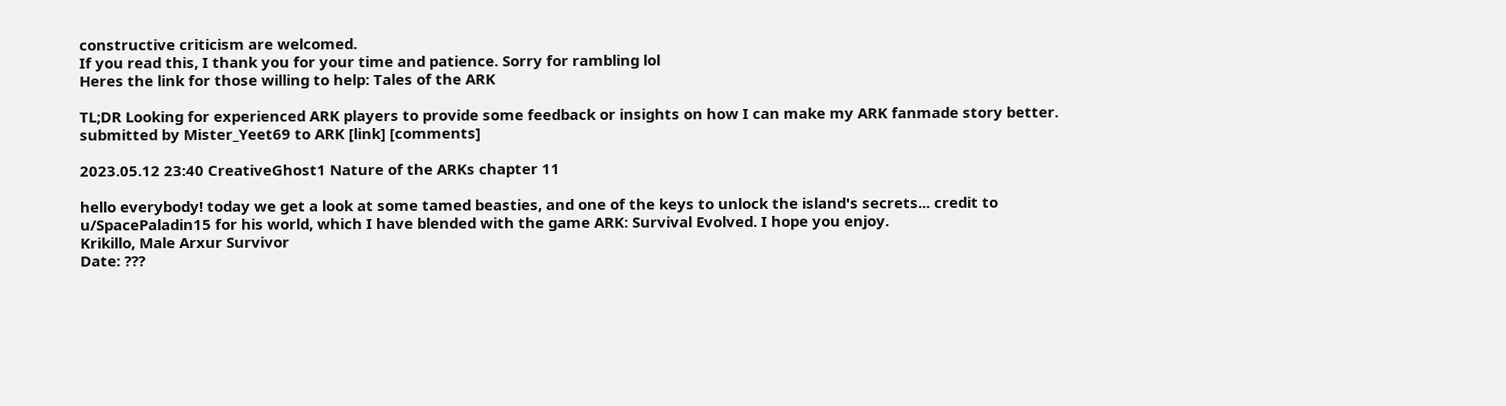constructive criticism are welcomed.
If you read this, I thank you for your time and patience. Sorry for rambling lol
Heres the link for those willing to help: Tales of the ARK

TL;DR Looking for experienced ARK players to provide some feedback or insights on how I can make my ARK fanmade story better.
submitted by Mister_Yeet69 to ARK [link] [comments]

2023.05.12 23:40 CreativeGhost1 Nature of the ARKs chapter 11

hello everybody! today we get a look at some tamed beasties, and one of the keys to unlock the island's secrets... credit to u/SpacePaladin15 for his world, which I have blended with the game ARK: Survival Evolved. I hope you enjoy.
Krikillo, Male Arxur Survivor
Date: ???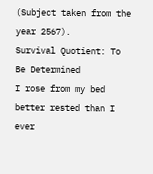(Subject taken from the year 2567).
Survival Quotient: To Be Determined
I rose from my bed better rested than I ever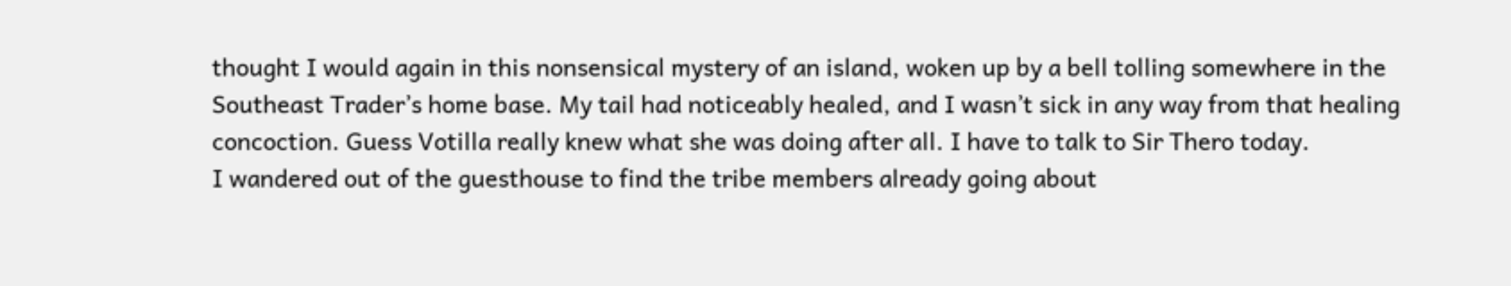thought I would again in this nonsensical mystery of an island, woken up by a bell tolling somewhere in the Southeast Trader’s home base. My tail had noticeably healed, and I wasn’t sick in any way from that healing concoction. Guess Votilla really knew what she was doing after all. I have to talk to Sir Thero today.
I wandered out of the guesthouse to find the tribe members already going about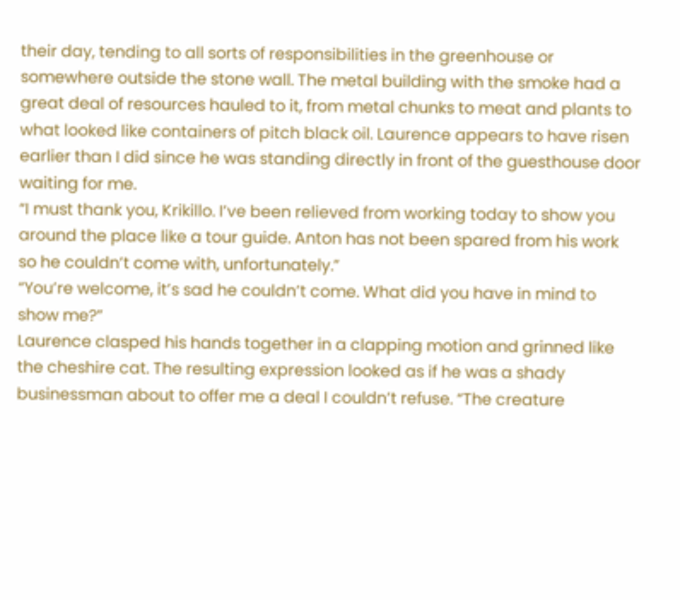their day, tending to all sorts of responsibilities in the greenhouse or somewhere outside the stone wall. The metal building with the smoke had a great deal of resources hauled to it, from metal chunks to meat and plants to what looked like containers of pitch black oil. Laurence appears to have risen earlier than I did since he was standing directly in front of the guesthouse door waiting for me.
“I must thank you, Krikillo. I’ve been relieved from working today to show you around the place like a tour guide. Anton has not been spared from his work so he couldn’t come with, unfortunately.”
“You’re welcome, it’s sad he couldn’t come. What did you have in mind to show me?”
Laurence clasped his hands together in a clapping motion and grinned like the cheshire cat. The resulting expression looked as if he was a shady businessman about to offer me a deal I couldn’t refuse. “The creature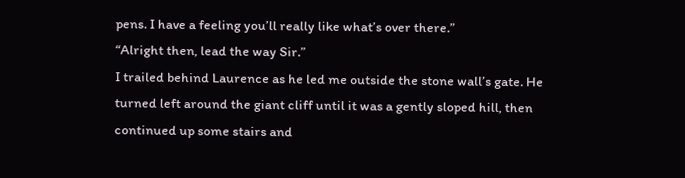pens. I have a feeling you’ll really like what’s over there.”
“Alright then, lead the way Sir.”
I trailed behind Laurence as he led me outside the stone wall’s gate. He turned left around the giant cliff until it was a gently sloped hill, then continued up some stairs and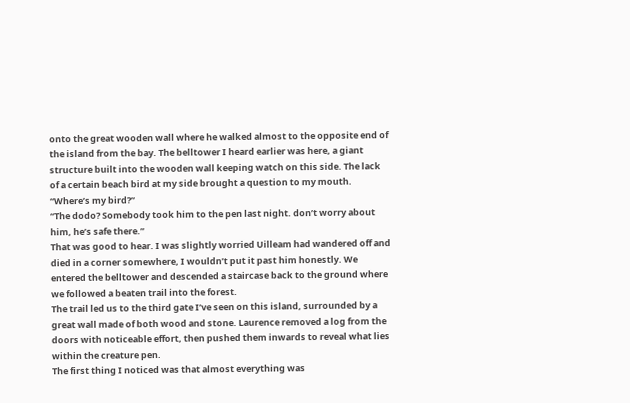onto the great wooden wall where he walked almost to the opposite end of the island from the bay. The belltower I heard earlier was here, a giant structure built into the wooden wall keeping watch on this side. The lack of a certain beach bird at my side brought a question to my mouth.
“Where’s my bird?”
“The dodo? Somebody took him to the pen last night. don’t worry about him, he’s safe there.”
That was good to hear. I was slightly worried Uilleam had wandered off and died in a corner somewhere, I wouldn’t put it past him honestly. We entered the belltower and descended a staircase back to the ground where we followed a beaten trail into the forest.
The trail led us to the third gate I’ve seen on this island, surrounded by a great wall made of both wood and stone. Laurence removed a log from the doors with noticeable effort, then pushed them inwards to reveal what lies within the creature pen.
The first thing I noticed was that almost everything was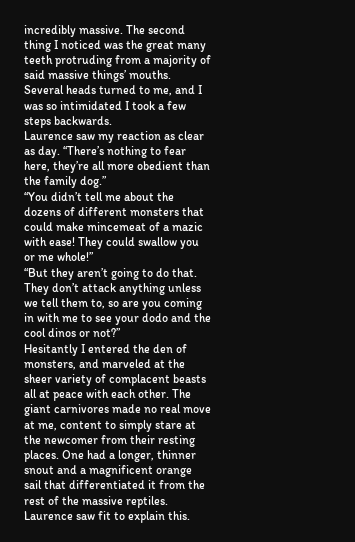incredibly massive. The second thing I noticed was the great many teeth protruding from a majority of said massive things’ mouths. Several heads turned to me, and I was so intimidated I took a few steps backwards.
Laurence saw my reaction as clear as day. “There’s nothing to fear here, they’re all more obedient than the family dog.”
“You didn’t tell me about the dozens of different monsters that could make mincemeat of a mazic with ease! They could swallow you or me whole!”
“But they aren’t going to do that. They don’t attack anything unless we tell them to, so are you coming in with me to see your dodo and the cool dinos or not?”
Hesitantly I entered the den of monsters, and marveled at the sheer variety of complacent beasts all at peace with each other. The giant carnivores made no real move at me, content to simply stare at the newcomer from their resting places. One had a longer, thinner snout and a magnificent orange sail that differentiated it from the rest of the massive reptiles.
Laurence saw fit to explain this.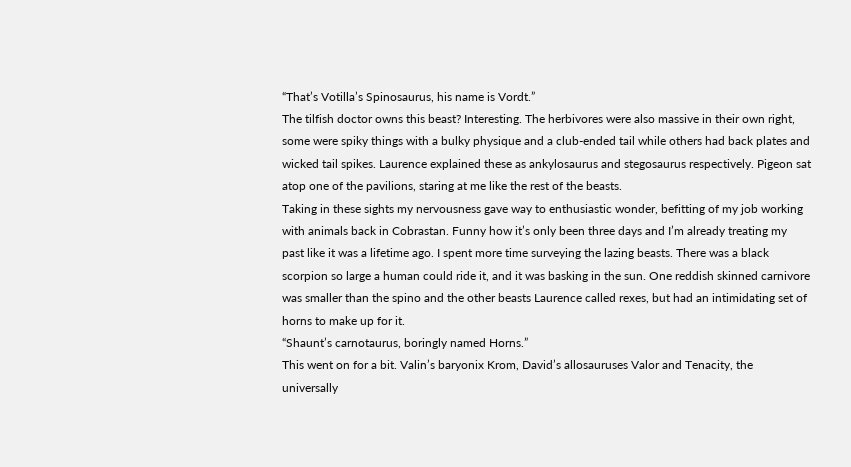“That’s Votilla’s Spinosaurus, his name is Vordt.”
The tilfish doctor owns this beast? Interesting. The herbivores were also massive in their own right, some were spiky things with a bulky physique and a club-ended tail while others had back plates and wicked tail spikes. Laurence explained these as ankylosaurus and stegosaurus respectively. Pigeon sat atop one of the pavilions, staring at me like the rest of the beasts.
Taking in these sights my nervousness gave way to enthusiastic wonder, befitting of my job working with animals back in Cobrastan. Funny how it’s only been three days and I’m already treating my past like it was a lifetime ago. I spent more time surveying the lazing beasts. There was a black scorpion so large a human could ride it, and it was basking in the sun. One reddish skinned carnivore was smaller than the spino and the other beasts Laurence called rexes, but had an intimidating set of horns to make up for it.
“Shaunt’s carnotaurus, boringly named Horns.”
This went on for a bit. Valin’s baryonix Krom, David’s allosauruses Valor and Tenacity, the universally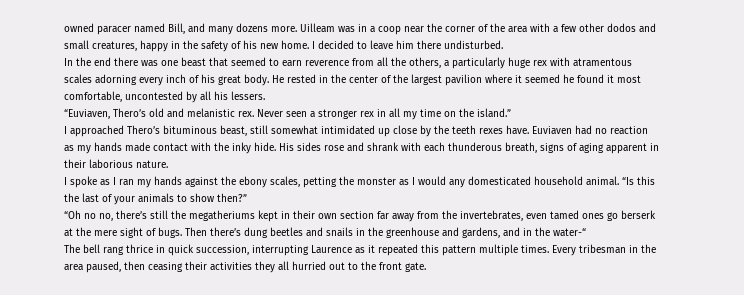owned paracer named Bill, and many dozens more. Uilleam was in a coop near the corner of the area with a few other dodos and small creatures, happy in the safety of his new home. I decided to leave him there undisturbed.
In the end there was one beast that seemed to earn reverence from all the others, a particularly huge rex with atramentous scales adorning every inch of his great body. He rested in the center of the largest pavilion where it seemed he found it most comfortable, uncontested by all his lessers.
“Euviaven, Thero’s old and melanistic rex. Never seen a stronger rex in all my time on the island.”
I approached Thero’s bituminous beast, still somewhat intimidated up close by the teeth rexes have. Euviaven had no reaction as my hands made contact with the inky hide. His sides rose and shrank with each thunderous breath, signs of aging apparent in their laborious nature.
I spoke as I ran my hands against the ebony scales, petting the monster as I would any domesticated household animal. “Is this the last of your animals to show then?”
“Oh no no, there’s still the megatheriums kept in their own section far away from the invertebrates, even tamed ones go berserk at the mere sight of bugs. Then there’s dung beetles and snails in the greenhouse and gardens, and in the water-“
The bell rang thrice in quick succession, interrupting Laurence as it repeated this pattern multiple times. Every tribesman in the area paused, then ceasing their activities they all hurried out to the front gate.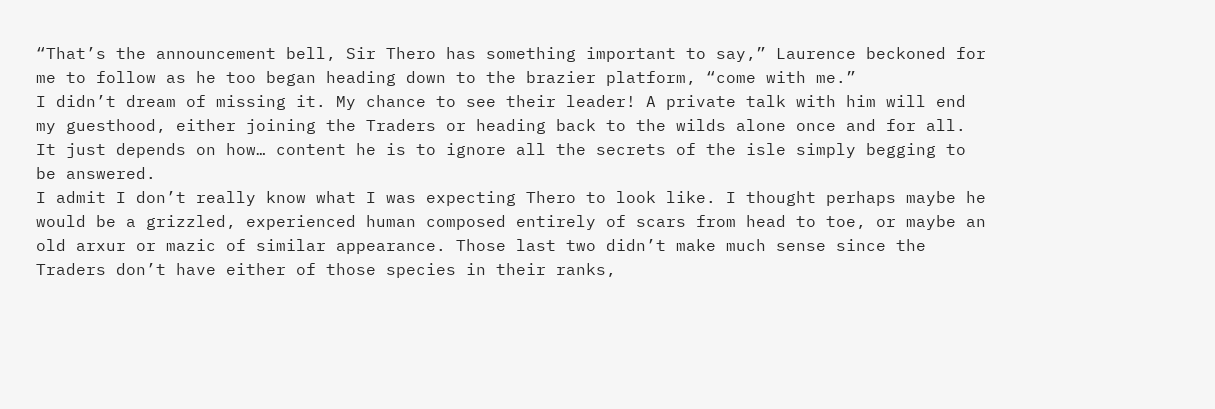“That’s the announcement bell, Sir Thero has something important to say,” Laurence beckoned for me to follow as he too began heading down to the brazier platform, “come with me.”
I didn’t dream of missing it. My chance to see their leader! A private talk with him will end my guesthood, either joining the Traders or heading back to the wilds alone once and for all. It just depends on how… content he is to ignore all the secrets of the isle simply begging to be answered.
I admit I don’t really know what I was expecting Thero to look like. I thought perhaps maybe he would be a grizzled, experienced human composed entirely of scars from head to toe, or maybe an old arxur or mazic of similar appearance. Those last two didn’t make much sense since the Traders don’t have either of those species in their ranks,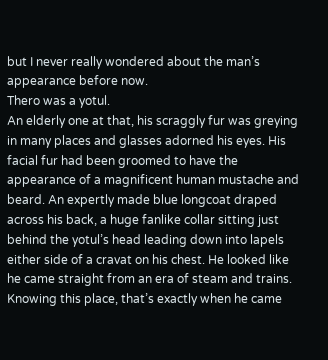but I never really wondered about the man’s appearance before now.
Thero was a yotul.
An elderly one at that, his scraggly fur was greying in many places and glasses adorned his eyes. His facial fur had been groomed to have the appearance of a magnificent human mustache and beard. An expertly made blue longcoat draped across his back, a huge fanlike collar sitting just behind the yotul’s head leading down into lapels either side of a cravat on his chest. He looked like he came straight from an era of steam and trains. Knowing this place, that’s exactly when he came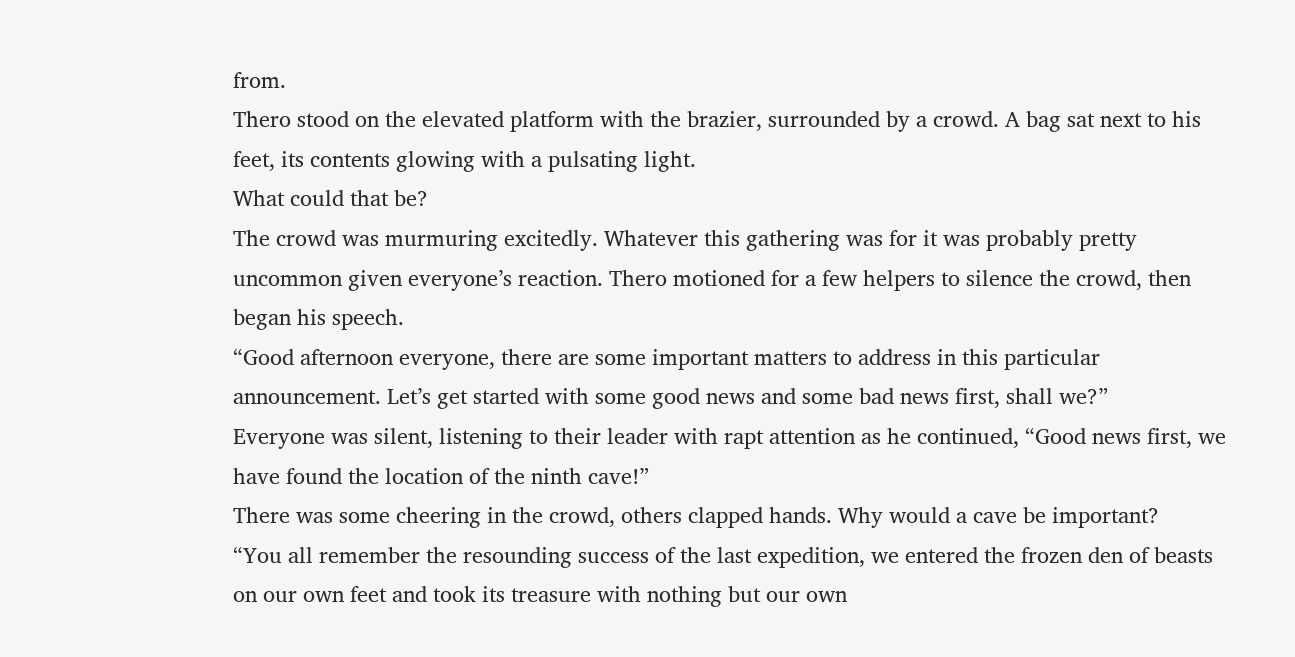from.
Thero stood on the elevated platform with the brazier, surrounded by a crowd. A bag sat next to his feet, its contents glowing with a pulsating light.
What could that be?
The crowd was murmuring excitedly. Whatever this gathering was for it was probably pretty uncommon given everyone’s reaction. Thero motioned for a few helpers to silence the crowd, then began his speech.
“Good afternoon everyone, there are some important matters to address in this particular announcement. Let’s get started with some good news and some bad news first, shall we?”
Everyone was silent, listening to their leader with rapt attention as he continued, “Good news first, we have found the location of the ninth cave!”
There was some cheering in the crowd, others clapped hands. Why would a cave be important?
“You all remember the resounding success of the last expedition, we entered the frozen den of beasts on our own feet and took its treasure with nothing but our own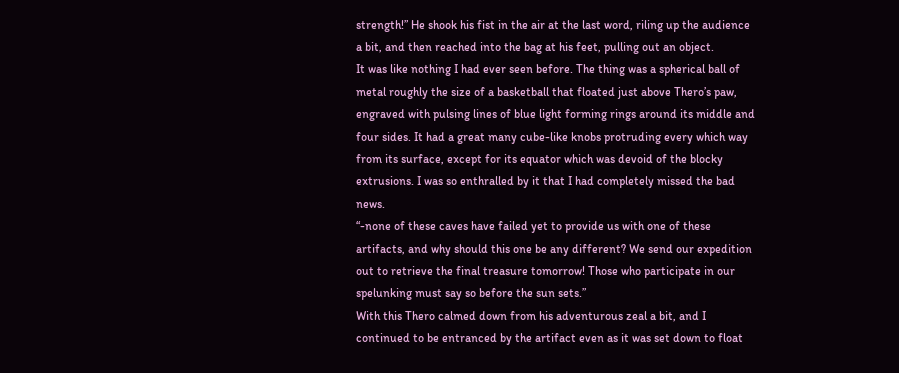strength!” He shook his fist in the air at the last word, riling up the audience a bit, and then reached into the bag at his feet, pulling out an object.
It was like nothing I had ever seen before. The thing was a spherical ball of metal roughly the size of a basketball that floated just above Thero’s paw, engraved with pulsing lines of blue light forming rings around its middle and four sides. It had a great many cube-like knobs protruding every which way from its surface, except for its equator which was devoid of the blocky extrusions. I was so enthralled by it that I had completely missed the bad news.
“-none of these caves have failed yet to provide us with one of these artifacts, and why should this one be any different? We send our expedition out to retrieve the final treasure tomorrow! Those who participate in our spelunking must say so before the sun sets.”
With this Thero calmed down from his adventurous zeal a bit, and I continued to be entranced by the artifact even as it was set down to float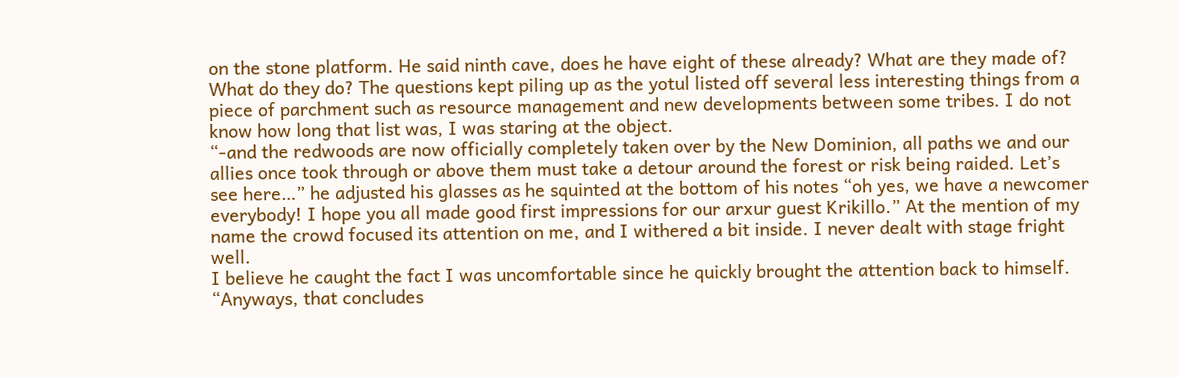on the stone platform. He said ninth cave, does he have eight of these already? What are they made of? What do they do? The questions kept piling up as the yotul listed off several less interesting things from a piece of parchment such as resource management and new developments between some tribes. I do not know how long that list was, I was staring at the object.
“-and the redwoods are now officially completely taken over by the New Dominion, all paths we and our allies once took through or above them must take a detour around the forest or risk being raided. Let’s see here…” he adjusted his glasses as he squinted at the bottom of his notes “oh yes, we have a newcomer everybody! I hope you all made good first impressions for our arxur guest Krikillo.” At the mention of my name the crowd focused its attention on me, and I withered a bit inside. I never dealt with stage fright well.
I believe he caught the fact I was uncomfortable since he quickly brought the attention back to himself. “Anyways, that concludes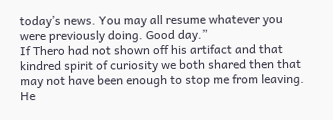today’s news. You may all resume whatever you were previously doing. Good day.”
If Thero had not shown off his artifact and that kindred spirit of curiosity we both shared then that may not have been enough to stop me from leaving. He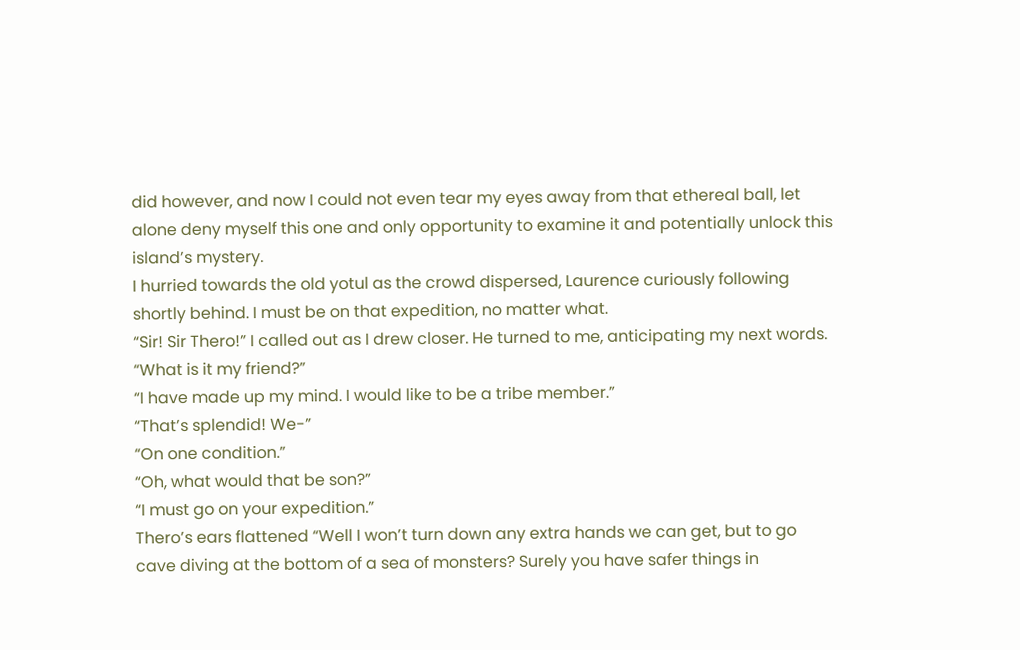did however, and now I could not even tear my eyes away from that ethereal ball, let alone deny myself this one and only opportunity to examine it and potentially unlock this island’s mystery.
I hurried towards the old yotul as the crowd dispersed, Laurence curiously following shortly behind. I must be on that expedition, no matter what.
“Sir! Sir Thero!” I called out as I drew closer. He turned to me, anticipating my next words.
“What is it my friend?”
“I have made up my mind. I would like to be a tribe member.”
“That’s splendid! We-”
“On one condition.”
“Oh, what would that be son?”
“I must go on your expedition.”
Thero’s ears flattened “Well I won’t turn down any extra hands we can get, but to go cave diving at the bottom of a sea of monsters? Surely you have safer things in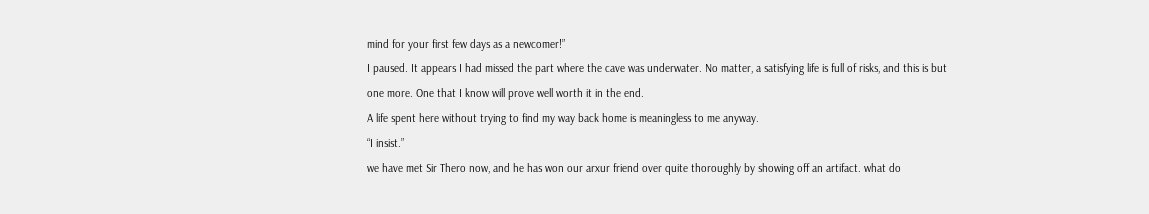mind for your first few days as a newcomer!”
I paused. It appears I had missed the part where the cave was underwater. No matter, a satisfying life is full of risks, and this is but one more. One that I know will prove well worth it in the end.
A life spent here without trying to find my way back home is meaningless to me anyway.
“I insist.”
we have met Sir Thero now, and he has won our arxur friend over quite thoroughly by showing off an artifact. what do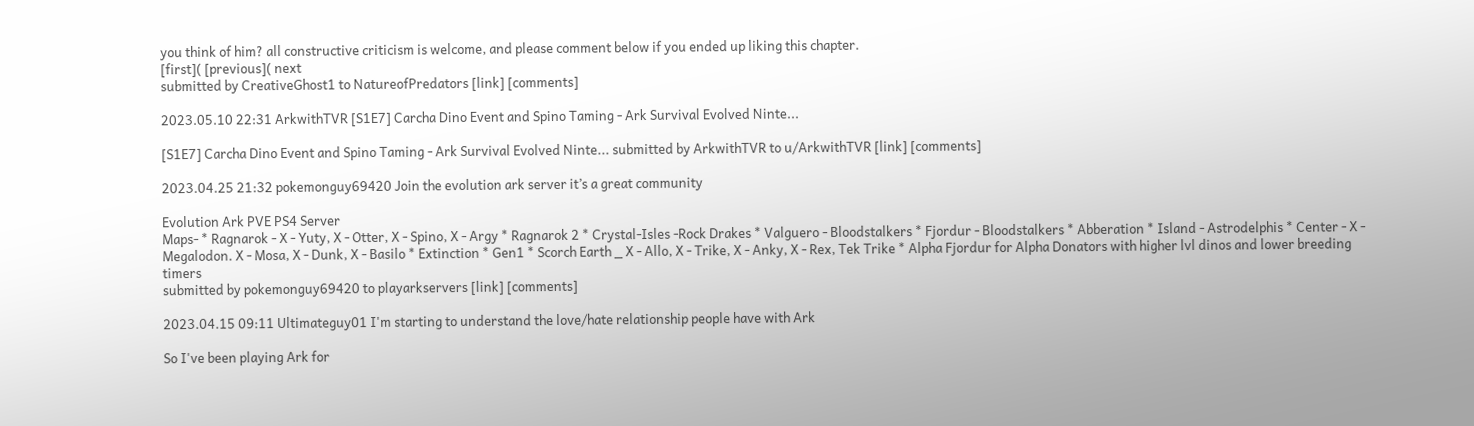you think of him? all constructive criticism is welcome, and please comment below if you ended up liking this chapter.
[first]( [previous]( next
submitted by CreativeGhost1 to NatureofPredators [link] [comments]

2023.05.10 22:31 ArkwithTVR [S1E7] Carcha Dino Event and Spino Taming - Ark Survival Evolved Ninte...

[S1E7] Carcha Dino Event and Spino Taming - Ark Survival Evolved Ninte... submitted by ArkwithTVR to u/ArkwithTVR [link] [comments]

2023.04.25 21:32 pokemonguy69420 Join the evolution ark server it’s a great community

Evolution Ark PVE PS4 Server
Maps- * Ragnarok - X - Yuty, X - Otter, X - Spino, X - Argy * Ragnarok 2 * Crystal-Isles -Rock Drakes * Valguero - Bloodstalkers * Fjordur - Bloodstalkers * Abberation * Island - Astrodelphis * Center - X - Megalodon. X - Mosa, X - Dunk, X - Basilo * Extinction * Gen1 * Scorch Earth _ X - Allo, X - Trike, X - Anky, X - Rex, Tek Trike * Alpha Fjordur for Alpha Donators with higher lvl dinos and lower breeding timers
submitted by pokemonguy69420 to playarkservers [link] [comments]

2023.04.15 09:11 Ultimateguy01 I'm starting to understand the love/hate relationship people have with Ark

So I've been playing Ark for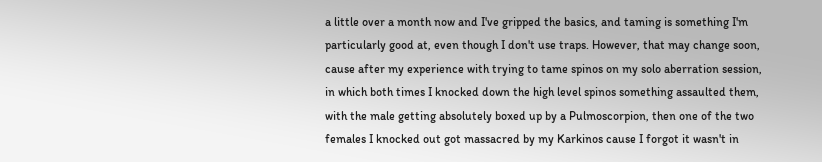a little over a month now and I've gripped the basics, and taming is something I'm particularly good at, even though I don't use traps. However, that may change soon, cause after my experience with trying to tame spinos on my solo aberration session, in which both times I knocked down the high level spinos something assaulted them, with the male getting absolutely boxed up by a Pulmoscorpion, then one of the two females I knocked out got massacred by my Karkinos cause I forgot it wasn't in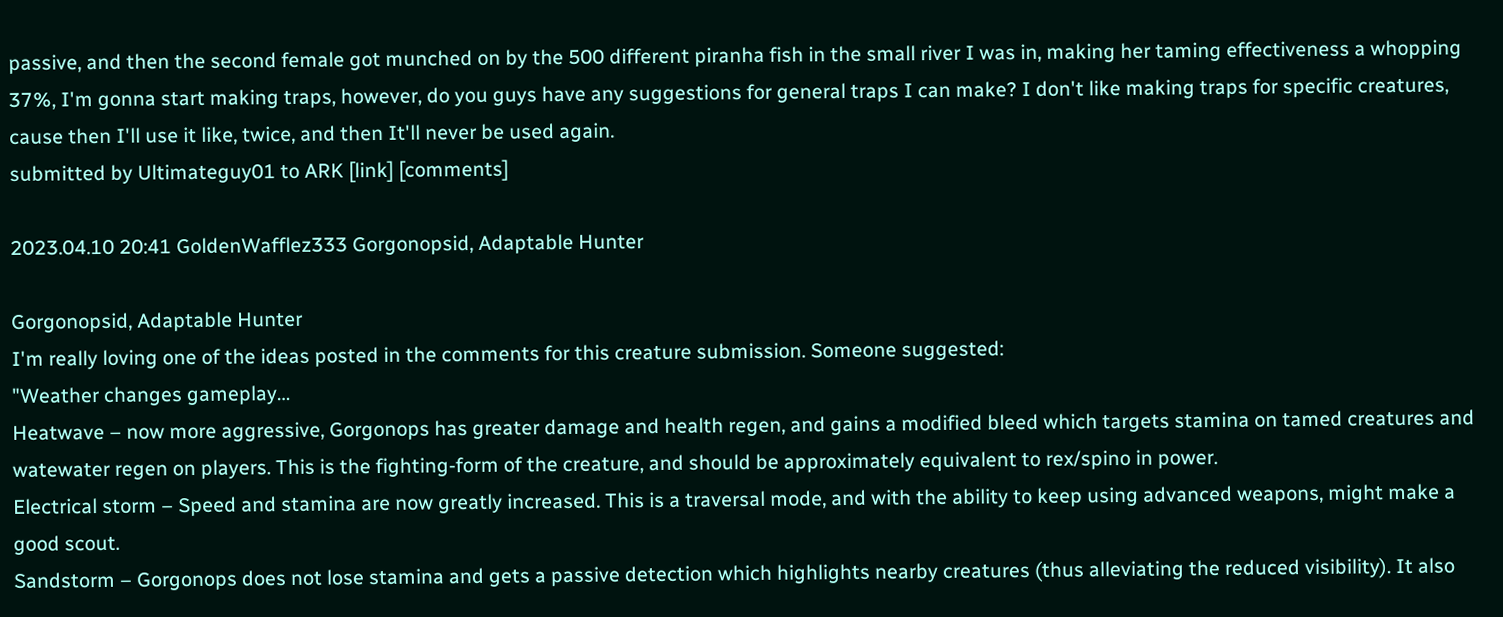passive, and then the second female got munched on by the 500 different piranha fish in the small river I was in, making her taming effectiveness a whopping 37%, I'm gonna start making traps, however, do you guys have any suggestions for general traps I can make? I don't like making traps for specific creatures, cause then I'll use it like, twice, and then It'll never be used again.
submitted by Ultimateguy01 to ARK [link] [comments]

2023.04.10 20:41 GoldenWafflez333 Gorgonopsid, Adaptable Hunter

Gorgonopsid, Adaptable Hunter
I'm really loving one of the ideas posted in the comments for this creature submission. Someone suggested:
"Weather changes gameplay…
Heatwave – now more aggressive, Gorgonops has greater damage and health regen, and gains a modified bleed which targets stamina on tamed creatures and watewater regen on players. This is the fighting-form of the creature, and should be approximately equivalent to rex/spino in power.
Electrical storm – Speed and stamina are now greatly increased. This is a traversal mode, and with the ability to keep using advanced weapons, might make a good scout.
Sandstorm – Gorgonops does not lose stamina and gets a passive detection which highlights nearby creatures (thus alleviating the reduced visibility). It also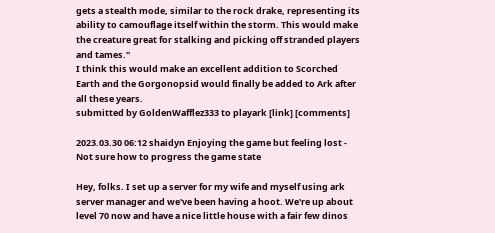gets a stealth mode, similar to the rock drake, representing its ability to camouflage itself within the storm. This would make the creature great for stalking and picking off stranded players and tames."
I think this would make an excellent addition to Scorched Earth and the Gorgonopsid would finally be added to Ark after all these years.
submitted by GoldenWafflez333 to playark [link] [comments]

2023.03.30 06:12 shaidyn Enjoying the game but feeling lost - Not sure how to progress the game state

Hey, folks. I set up a server for my wife and myself using ark server manager and we've been having a hoot. We're up about level 70 now and have a nice little house with a fair few dinos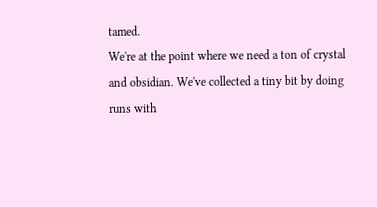tamed.
We're at the point where we need a ton of crystal and obsidian. We've collected a tiny bit by doing runs with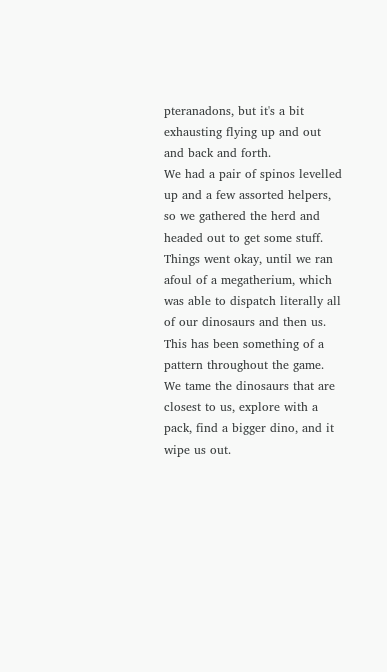pteranadons, but it's a bit exhausting flying up and out and back and forth.
We had a pair of spinos levelled up and a few assorted helpers, so we gathered the herd and headed out to get some stuff. Things went okay, until we ran afoul of a megatherium, which was able to dispatch literally all of our dinosaurs and then us.
This has been something of a pattern throughout the game. We tame the dinosaurs that are closest to us, explore with a pack, find a bigger dino, and it wipe us out.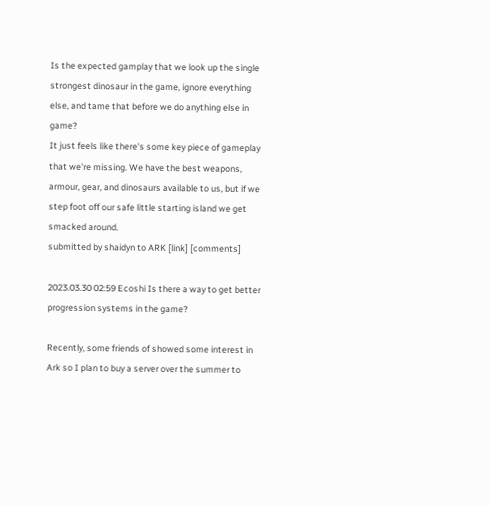Is the expected gamplay that we look up the single strongest dinosaur in the game, ignore everything else, and tame that before we do anything else in game?
It just feels like there's some key piece of gameplay that we're missing. We have the best weapons, armour, gear, and dinosaurs available to us, but if we step foot off our safe little starting island we get smacked around.
submitted by shaidyn to ARK [link] [comments]

2023.03.30 02:59 Ecoshi Is there a way to get better progression systems in the game?

Recently, some friends of showed some interest in Ark so I plan to buy a server over the summer to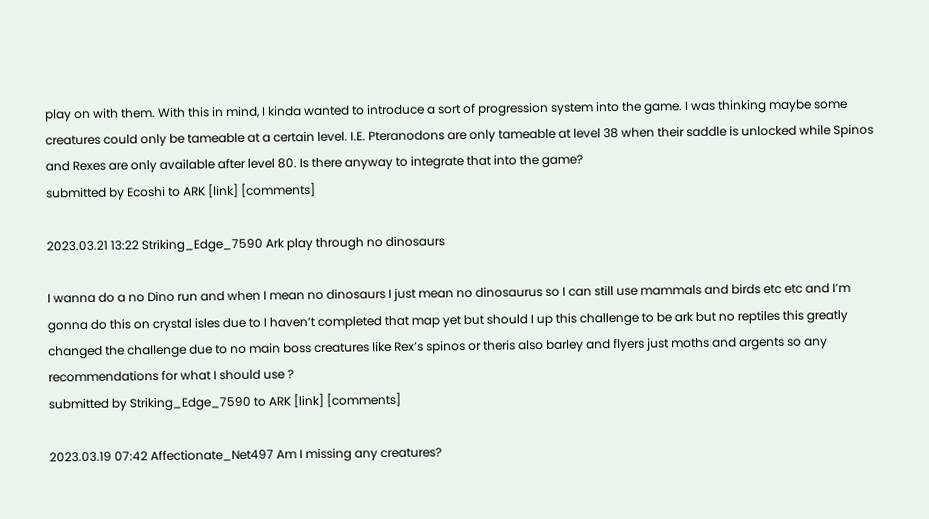play on with them. With this in mind, I kinda wanted to introduce a sort of progression system into the game. I was thinking maybe some creatures could only be tameable at a certain level. I.E. Pteranodons are only tameable at level 38 when their saddle is unlocked while Spinos and Rexes are only available after level 80. Is there anyway to integrate that into the game?
submitted by Ecoshi to ARK [link] [comments]

2023.03.21 13:22 Striking_Edge_7590 Ark play through no dinosaurs

I wanna do a no Dino run and when I mean no dinosaurs I just mean no dinosaurus so I can still use mammals and birds etc etc and I’m gonna do this on crystal isles due to I haven’t completed that map yet but should I up this challenge to be ark but no reptiles this greatly changed the challenge due to no main boss creatures like Rex’s spinos or theris also barley and flyers just moths and argents so any recommendations for what I should use ?
submitted by Striking_Edge_7590 to ARK [link] [comments]

2023.03.19 07:42 Affectionate_Net497 Am I missing any creatures?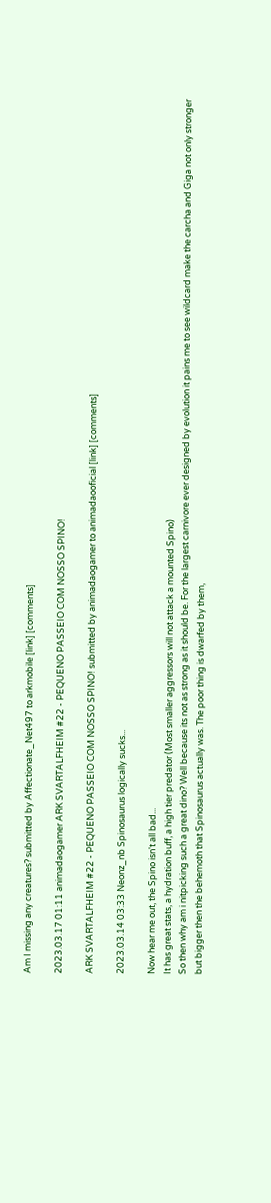Am I missing any creatures? submitted by Affectionate_Net497 to arkmobile [link] [comments]

2023.03.17 01:11 animadaogamer ARK SVARTALFHEIM #22 - PEQUENO PASSEIO COM NOSSO SPINO!

ARK SVARTALFHEIM #22 - PEQUENO PASSEIO COM NOSSO SPINO! submitted by animadaogamer to animadaooficial [link] [comments]

2023.03.14 03:33 Neonz_nb Spinosaurus logically sucks...

Now hear me out, the Spino isn't all bad...
It has great stats, a hydration buff, a high tier predator (Most smaller aggressors will not attack a mounted Spino)
So then why am i nitpicking such a great dino? Well because its not as strong as it should be. For the largest carnivore ever designed by evolution it pains me to see wildcard make the carcha and Giga not only stronger but bigger then the behemoth that Spinosaurus actually was. The poor thing is dwarfed by them,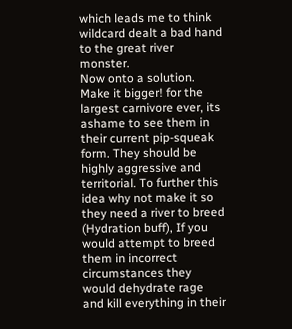which leads me to think wildcard dealt a bad hand to the great river monster.
Now onto a solution.
Make it bigger! for the largest carnivore ever, its ashame to see them in their current pip-squeak form. They should be highly aggressive and territorial. To further this idea why not make it so they need a river to breed (Hydration buff), If you would attempt to breed them in incorrect circumstances they would dehydrate rage and kill everything in their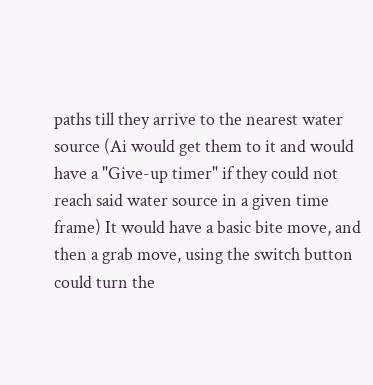paths till they arrive to the nearest water source (Ai would get them to it and would have a "Give-up timer" if they could not reach said water source in a given time frame) It would have a basic bite move, and then a grab move, using the switch button could turn the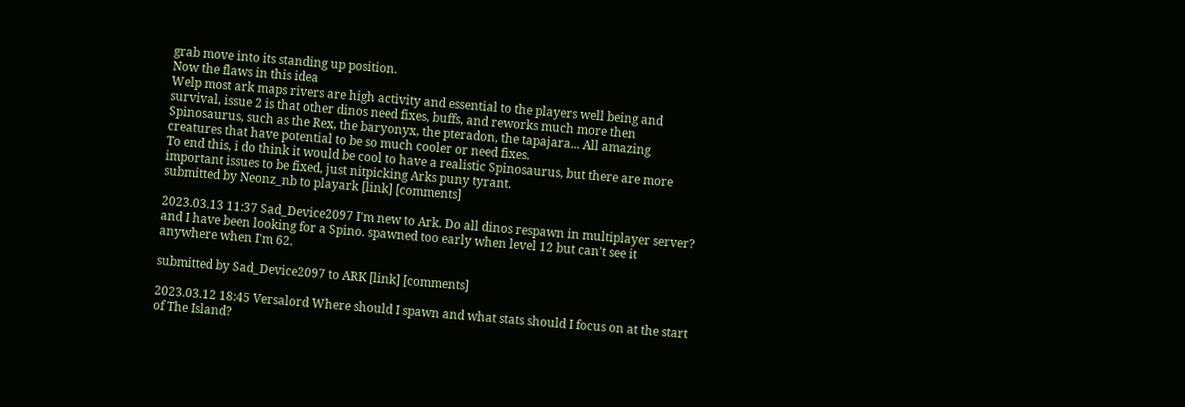grab move into its standing up position.
Now the flaws in this idea
Welp most ark maps rivers are high activity and essential to the players well being and survival, issue 2 is that other dinos need fixes, buffs, and reworks much more then Spinosaurus, such as the Rex, the baryonyx, the pteradon, the tapajara... All amazing creatures that have potential to be so much cooler or need fixes.
To end this, i do think it would be cool to have a realistic Spinosaurus, but there are more important issues to be fixed, just nitpicking Arks puny tyrant.
submitted by Neonz_nb to playark [link] [comments]

2023.03.13 11:37 Sad_Device2097 I'm new to Ark. Do all dinos respawn in multiplayer server? and I have been looking for a Spino. spawned too early when level 12 but can't see it anywhere when I'm 62.

submitted by Sad_Device2097 to ARK [link] [comments]

2023.03.12 18:45 Versalord Where should I spawn and what stats should I focus on at the start of The Island?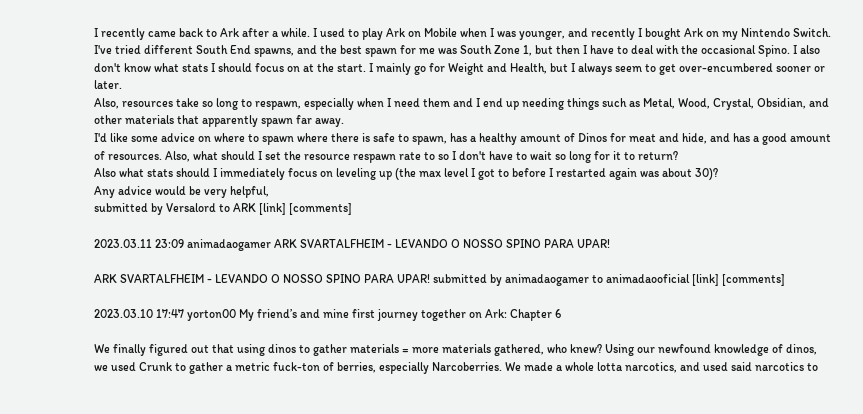I recently came back to Ark after a while. I used to play Ark on Mobile when I was younger, and recently I bought Ark on my Nintendo Switch.
I've tried different South End spawns, and the best spawn for me was South Zone 1, but then I have to deal with the occasional Spino. I also don't know what stats I should focus on at the start. I mainly go for Weight and Health, but I always seem to get over-encumbered sooner or later.
Also, resources take so long to respawn, especially when I need them and I end up needing things such as Metal, Wood, Crystal, Obsidian, and other materials that apparently spawn far away.
I'd like some advice on where to spawn where there is safe to spawn, has a healthy amount of Dinos for meat and hide, and has a good amount of resources. Also, what should I set the resource respawn rate to so I don't have to wait so long for it to return?
Also what stats should I immediately focus on leveling up (the max level I got to before I restarted again was about 30)?
Any advice would be very helpful,
submitted by Versalord to ARK [link] [comments]

2023.03.11 23:09 animadaogamer ARK SVARTALFHEIM - LEVANDO O NOSSO SPINO PARA UPAR!

ARK SVARTALFHEIM - LEVANDO O NOSSO SPINO PARA UPAR! submitted by animadaogamer to animadaooficial [link] [comments]

2023.03.10 17:47 yorton00 My friend’s and mine first journey together on Ark: Chapter 6

We finally figured out that using dinos to gather materials = more materials gathered, who knew? Using our newfound knowledge of dinos, we used Crunk to gather a metric fuck-ton of berries, especially Narcoberries. We made a whole lotta narcotics, and used said narcotics to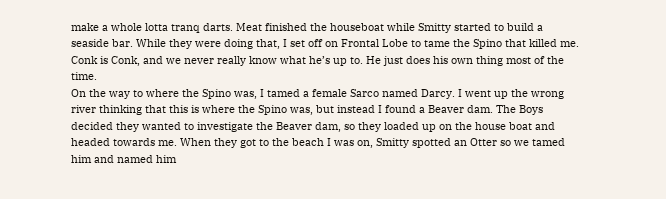make a whole lotta tranq darts. Meat finished the houseboat while Smitty started to build a seaside bar. While they were doing that, I set off on Frontal Lobe to tame the Spino that killed me. Conk is Conk, and we never really know what he’s up to. He just does his own thing most of the time.
On the way to where the Spino was, I tamed a female Sarco named Darcy. I went up the wrong river thinking that this is where the Spino was, but instead I found a Beaver dam. The Boys decided they wanted to investigate the Beaver dam, so they loaded up on the house boat and headed towards me. When they got to the beach I was on, Smitty spotted an Otter so we tamed him and named him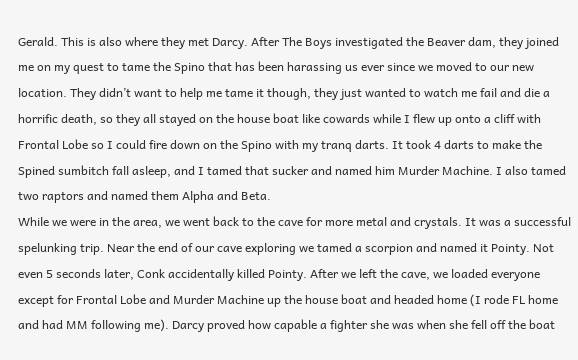Gerald. This is also where they met Darcy. After The Boys investigated the Beaver dam, they joined me on my quest to tame the Spino that has been harassing us ever since we moved to our new location. They didn’t want to help me tame it though, they just wanted to watch me fail and die a horrific death, so they all stayed on the house boat like cowards while I flew up onto a cliff with Frontal Lobe so I could fire down on the Spino with my tranq darts. It took 4 darts to make the Spined sumbitch fall asleep, and I tamed that sucker and named him Murder Machine. I also tamed two raptors and named them Alpha and Beta.
While we were in the area, we went back to the cave for more metal and crystals. It was a successful spelunking trip. Near the end of our cave exploring we tamed a scorpion and named it Pointy. Not even 5 seconds later, Conk accidentally killed Pointy. After we left the cave, we loaded everyone except for Frontal Lobe and Murder Machine up the house boat and headed home (I rode FL home and had MM following me). Darcy proved how capable a fighter she was when she fell off the boat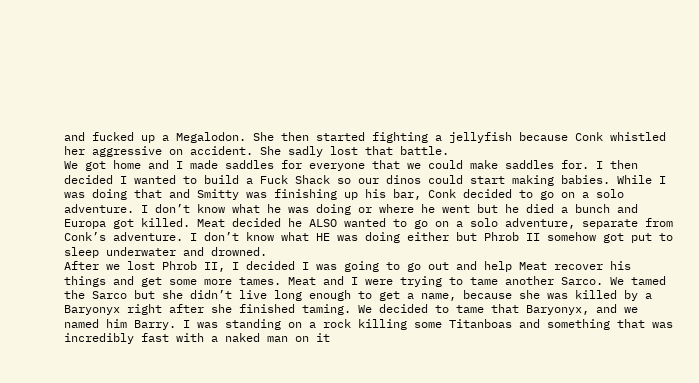and fucked up a Megalodon. She then started fighting a jellyfish because Conk whistled her aggressive on accident. She sadly lost that battle.
We got home and I made saddles for everyone that we could make saddles for. I then decided I wanted to build a Fuck Shack so our dinos could start making babies. While I was doing that and Smitty was finishing up his bar, Conk decided to go on a solo adventure. I don’t know what he was doing or where he went but he died a bunch and Europa got killed. Meat decided he ALSO wanted to go on a solo adventure, separate from Conk’s adventure. I don’t know what HE was doing either but Phrob II somehow got put to sleep underwater and drowned.
After we lost Phrob II, I decided I was going to go out and help Meat recover his things and get some more tames. Meat and I were trying to tame another Sarco. We tamed the Sarco but she didn’t live long enough to get a name, because she was killed by a Baryonyx right after she finished taming. We decided to tame that Baryonyx, and we named him Barry. I was standing on a rock killing some Titanboas and something that was incredibly fast with a naked man on it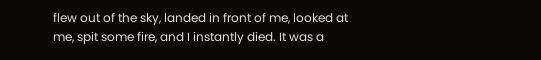flew out of the sky, landed in front of me, looked at me, spit some fire, and I instantly died. It was a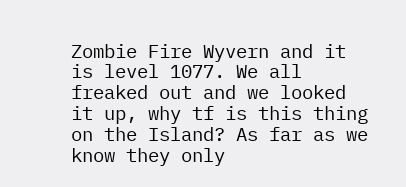Zombie Fire Wyvern and it is level 1077. We all freaked out and we looked it up, why tf is this thing on the Island? As far as we know they only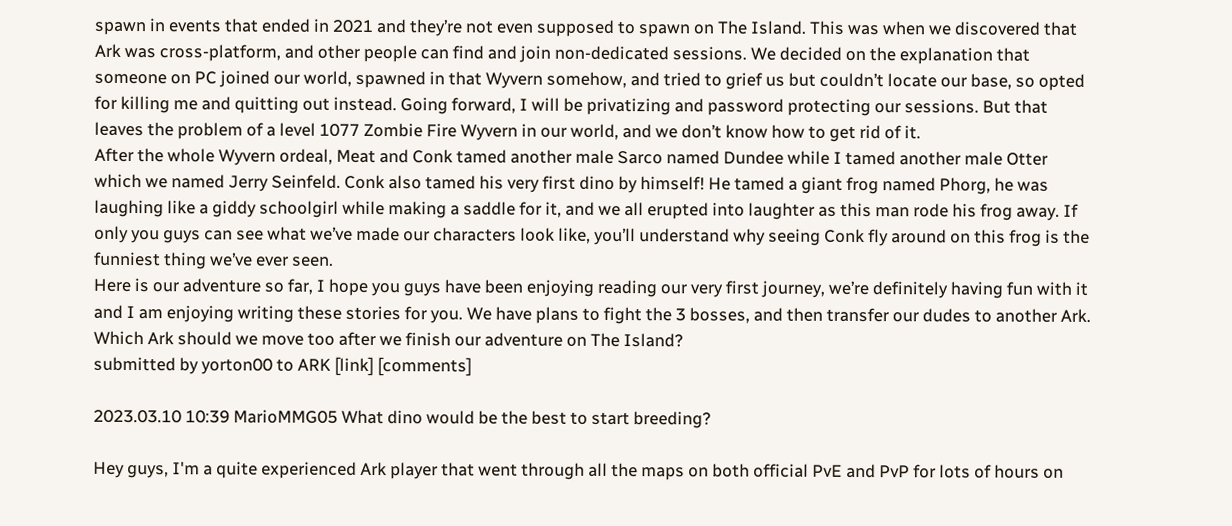spawn in events that ended in 2021 and they’re not even supposed to spawn on The Island. This was when we discovered that Ark was cross-platform, and other people can find and join non-dedicated sessions. We decided on the explanation that someone on PC joined our world, spawned in that Wyvern somehow, and tried to grief us but couldn’t locate our base, so opted for killing me and quitting out instead. Going forward, I will be privatizing and password protecting our sessions. But that leaves the problem of a level 1077 Zombie Fire Wyvern in our world, and we don’t know how to get rid of it.
After the whole Wyvern ordeal, Meat and Conk tamed another male Sarco named Dundee while I tamed another male Otter which we named Jerry Seinfeld. Conk also tamed his very first dino by himself! He tamed a giant frog named Phorg, he was laughing like a giddy schoolgirl while making a saddle for it, and we all erupted into laughter as this man rode his frog away. If only you guys can see what we’ve made our characters look like, you’ll understand why seeing Conk fly around on this frog is the funniest thing we’ve ever seen.
Here is our adventure so far, I hope you guys have been enjoying reading our very first journey, we’re definitely having fun with it and I am enjoying writing these stories for you. We have plans to fight the 3 bosses, and then transfer our dudes to another Ark. Which Ark should we move too after we finish our adventure on The Island?
submitted by yorton00 to ARK [link] [comments]

2023.03.10 10:39 MarioMMG05 What dino would be the best to start breeding?

Hey guys, I'm a quite experienced Ark player that went through all the maps on both official PvE and PvP for lots of hours on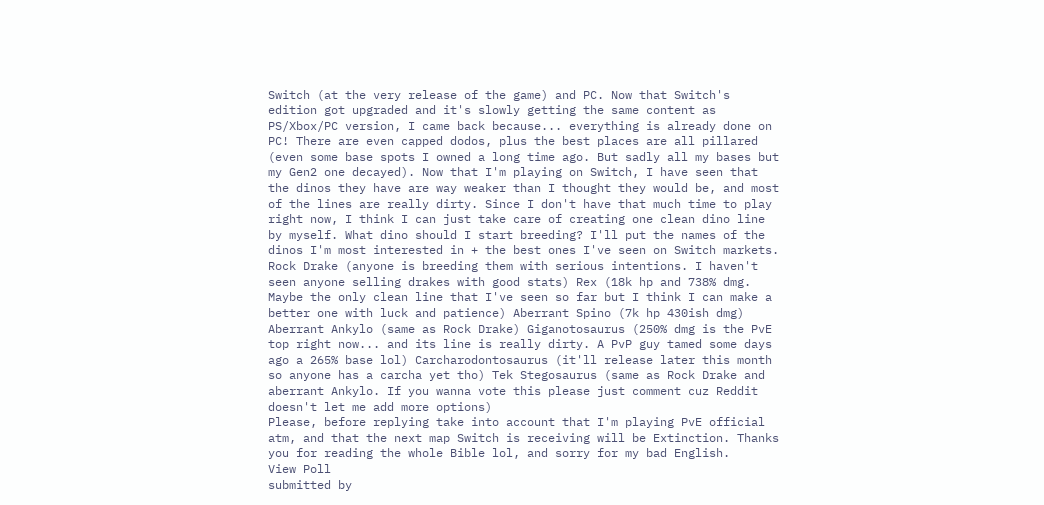Switch (at the very release of the game) and PC. Now that Switch's edition got upgraded and it's slowly getting the same content as PS/Xbox/PC version, I came back because... everything is already done on PC! There are even capped dodos, plus the best places are all pillared (even some base spots I owned a long time ago. But sadly all my bases but my Gen2 one decayed). Now that I'm playing on Switch, I have seen that the dinos they have are way weaker than I thought they would be, and most of the lines are really dirty. Since I don't have that much time to play right now, I think I can just take care of creating one clean dino line by myself. What dino should I start breeding? I'll put the names of the dinos I'm most interested in + the best ones I've seen on Switch markets.
Rock Drake (anyone is breeding them with serious intentions. I haven't seen anyone selling drakes with good stats) Rex (18k hp and 738% dmg. Maybe the only clean line that I've seen so far but I think I can make a better one with luck and patience) Aberrant Spino (7k hp 430ish dmg) Aberrant Ankylo (same as Rock Drake) Giganotosaurus (250% dmg is the PvE top right now... and its line is really dirty. A PvP guy tamed some days ago a 265% base lol) Carcharodontosaurus (it'll release later this month so anyone has a carcha yet tho) Tek Stegosaurus (same as Rock Drake and aberrant Ankylo. If you wanna vote this please just comment cuz Reddit doesn't let me add more options)
Please, before replying take into account that I'm playing PvE official atm, and that the next map Switch is receiving will be Extinction. Thanks you for reading the whole Bible lol, and sorry for my bad English.
View Poll
submitted by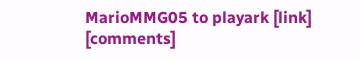MarioMMG05 to playark [link] [comments]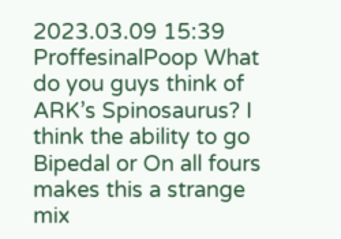2023.03.09 15:39 ProffesinalPoop What do you guys think of ARK’s Spinosaurus? I think the ability to go Bipedal or On all fours makes this a strange mix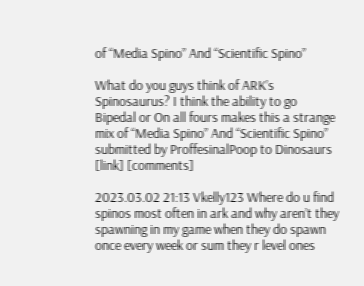of “Media Spino” And “Scientific Spino”

What do you guys think of ARK’s Spinosaurus? I think the ability to go Bipedal or On all fours makes this a strange mix of “Media Spino” And “Scientific Spino” submitted by ProffesinalPoop to Dinosaurs [link] [comments]

2023.03.02 21:13 Vkelly123 Where do u find spinos most often in ark and why aren’t they spawning in my game when they do spawn once every week or sum they r level ones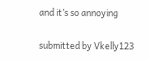and it’s so annoying

submitted by Vkelly123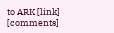to ARK [link] [comments]